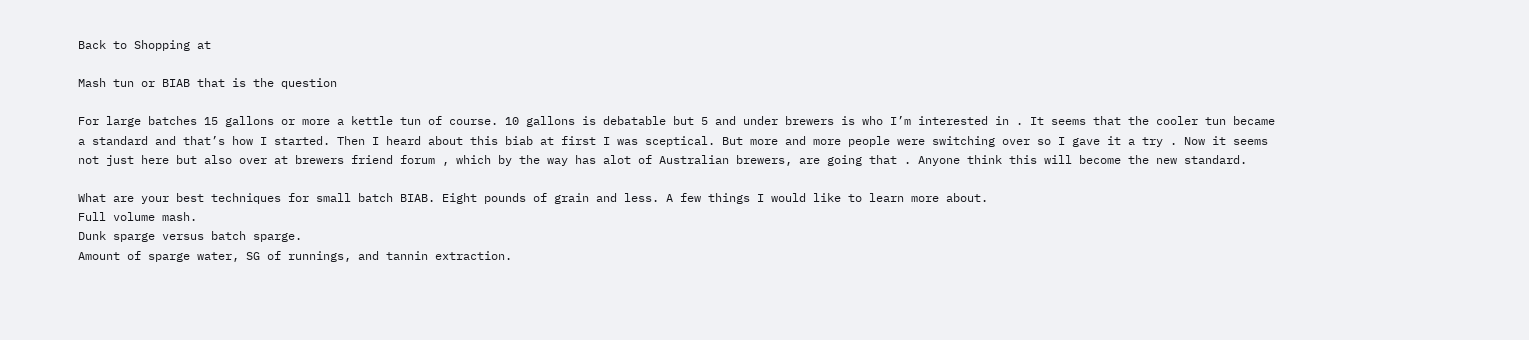Back to Shopping at

Mash tun or BIAB that is the question

For large batches 15 gallons or more a kettle tun of course. 10 gallons is debatable but 5 and under brewers is who I’m interested in . It seems that the cooler tun became a standard and that’s how I started. Then I heard about this biab at first I was sceptical. But more and more people were switching over so I gave it a try . Now it seems not just here but also over at brewers friend forum , which by the way has alot of Australian brewers, are going that . Anyone think this will become the new standard.

What are your best techniques for small batch BIAB. Eight pounds of grain and less. A few things I would like to learn more about.
Full volume mash.
Dunk sparge versus batch sparge.
Amount of sparge water, SG of runnings, and tannin extraction.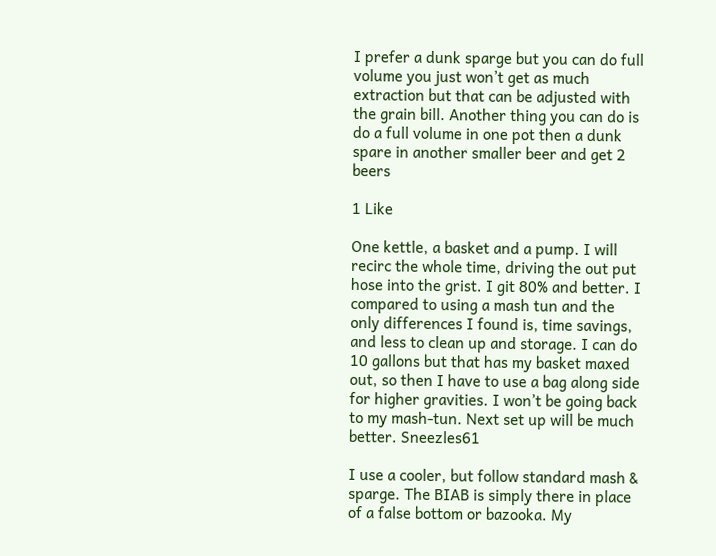I prefer a dunk sparge but you can do full volume you just won’t get as much extraction but that can be adjusted with the grain bill. Another thing you can do is do a full volume in one pot then a dunk spare in another smaller beer and get 2 beers

1 Like

One kettle, a basket and a pump. I will recirc the whole time, driving the out put hose into the grist. I git 80% and better. I compared to using a mash tun and the only differences I found is, time savings, and less to clean up and storage. I can do 10 gallons but that has my basket maxed out, so then I have to use a bag along side for higher gravities. I won’t be going back to my mash-tun. Next set up will be much better. Sneezles61

I use a cooler, but follow standard mash & sparge. The BIAB is simply there in place of a false bottom or bazooka. My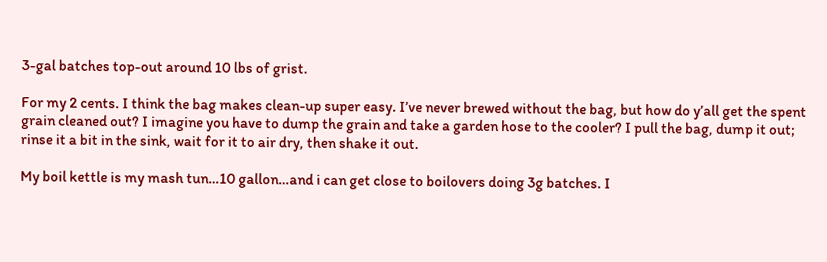3-gal batches top-out around 10 lbs of grist.

For my 2 cents. I think the bag makes clean-up super easy. I’ve never brewed without the bag, but how do y’all get the spent grain cleaned out? I imagine you have to dump the grain and take a garden hose to the cooler? I pull the bag, dump it out; rinse it a bit in the sink, wait for it to air dry, then shake it out.

My boil kettle is my mash tun…10 gallon…and i can get close to boilovers doing 3g batches. I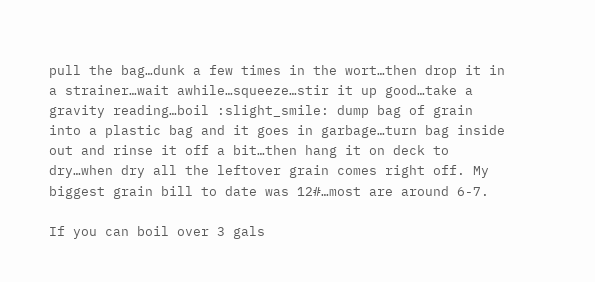pull the bag…dunk a few times in the wort…then drop it in a strainer…wait awhile…squeeze…stir it up good…take a gravity reading…boil :slight_smile: dump bag of grain into a plastic bag and it goes in garbage…turn bag inside out and rinse it off a bit…then hang it on deck to dry…when dry all the leftover grain comes right off. My biggest grain bill to date was 12#…most are around 6-7.

If you can boil over 3 gals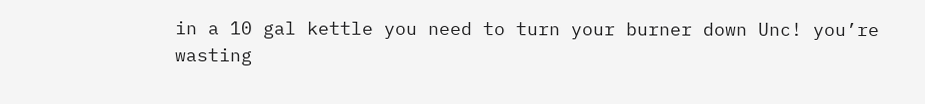in a 10 gal kettle you need to turn your burner down Unc! you’re wasting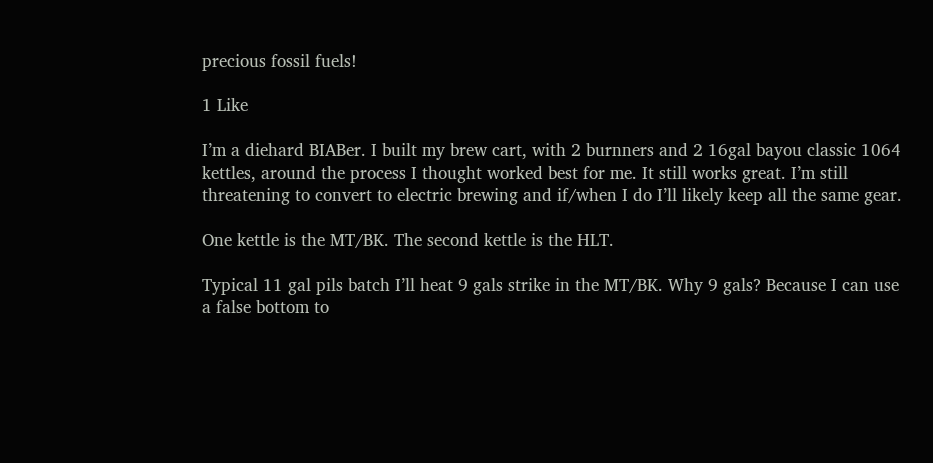precious fossil fuels!

1 Like

I’m a diehard BIABer. I built my brew cart, with 2 burnners and 2 16gal bayou classic 1064 kettles, around the process I thought worked best for me. It still works great. I’m still threatening to convert to electric brewing and if/when I do I’ll likely keep all the same gear.

One kettle is the MT/BK. The second kettle is the HLT.

Typical 11 gal pils batch I’ll heat 9 gals strike in the MT/BK. Why 9 gals? Because I can use a false bottom to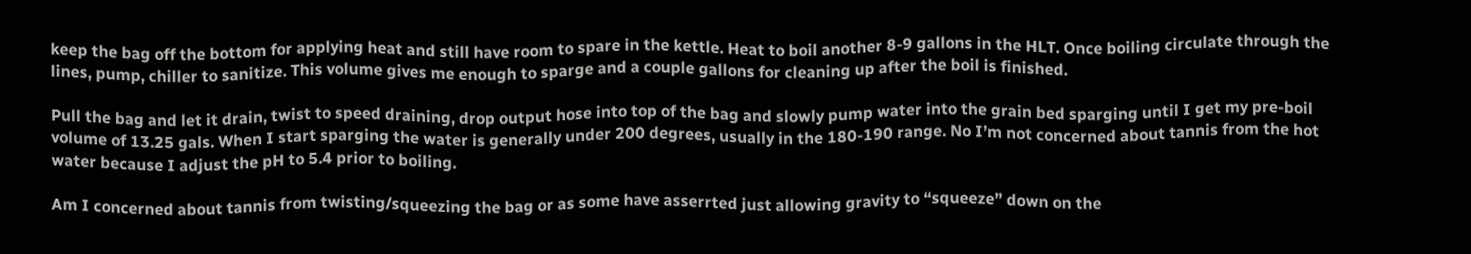keep the bag off the bottom for applying heat and still have room to spare in the kettle. Heat to boil another 8-9 gallons in the HLT. Once boiling circulate through the lines, pump, chiller to sanitize. This volume gives me enough to sparge and a couple gallons for cleaning up after the boil is finished.

Pull the bag and let it drain, twist to speed draining, drop output hose into top of the bag and slowly pump water into the grain bed sparging until I get my pre-boil volume of 13.25 gals. When I start sparging the water is generally under 200 degrees, usually in the 180-190 range. No I’m not concerned about tannis from the hot water because I adjust the pH to 5.4 prior to boiling.

Am I concerned about tannis from twisting/squeezing the bag or as some have asserrted just allowing gravity to “squeeze” down on the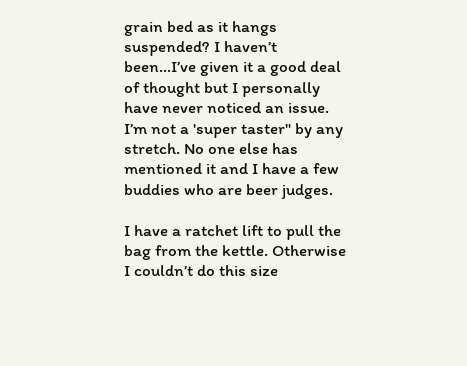grain bed as it hangs suspended? I haven’t been…I’ve given it a good deal of thought but I personally have never noticed an issue. I’m not a 'super taster" by any stretch. No one else has mentioned it and I have a few buddies who are beer judges.

I have a ratchet lift to pull the bag from the kettle. Otherwise I couldn’t do this size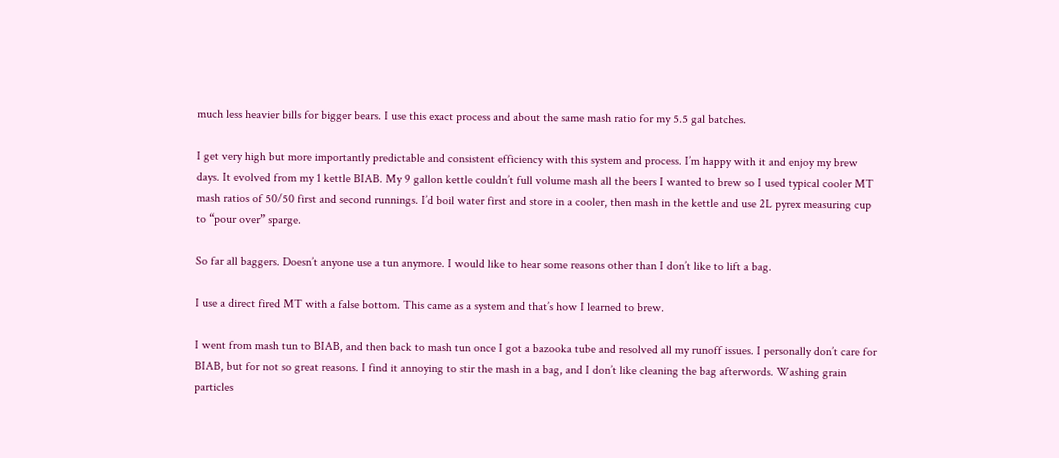much less heavier bills for bigger bears. I use this exact process and about the same mash ratio for my 5.5 gal batches.

I get very high but more importantly predictable and consistent efficiency with this system and process. I’m happy with it and enjoy my brew days. It evolved from my 1 kettle BIAB. My 9 gallon kettle couldn’t full volume mash all the beers I wanted to brew so I used typical cooler MT mash ratios of 50/50 first and second runnings. I’d boil water first and store in a cooler, then mash in the kettle and use 2L pyrex measuring cup to “pour over” sparge.

So far all baggers. Doesn’t anyone use a tun anymore. I would like to hear some reasons other than I don’t like to lift a bag.

I use a direct fired MT with a false bottom. This came as a system and that’s how I learned to brew.

I went from mash tun to BIAB, and then back to mash tun once I got a bazooka tube and resolved all my runoff issues. I personally don’t care for BIAB, but for not so great reasons. I find it annoying to stir the mash in a bag, and I don’t like cleaning the bag afterwords. Washing grain particles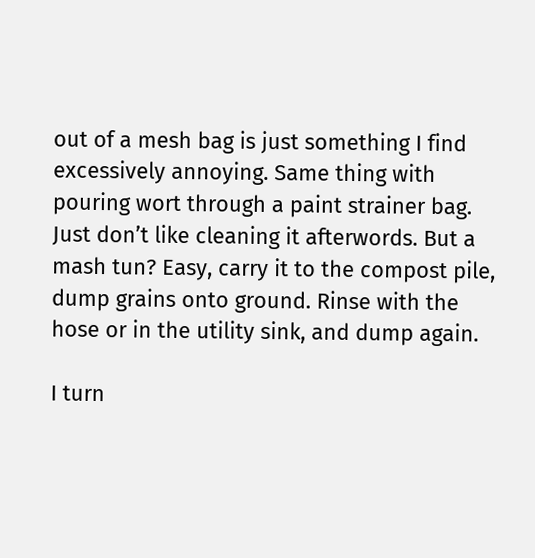out of a mesh bag is just something I find excessively annoying. Same thing with pouring wort through a paint strainer bag. Just don’t like cleaning it afterwords. But a mash tun? Easy, carry it to the compost pile, dump grains onto ground. Rinse with the hose or in the utility sink, and dump again.

I turn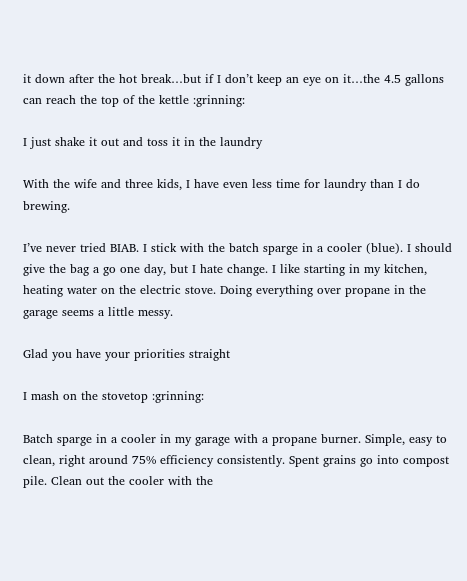it down after the hot break…but if I don’t keep an eye on it…the 4.5 gallons can reach the top of the kettle :grinning:

I just shake it out and toss it in the laundry

With the wife and three kids, I have even less time for laundry than I do brewing.

I’ve never tried BIAB. I stick with the batch sparge in a cooler (blue). I should give the bag a go one day, but I hate change. I like starting in my kitchen, heating water on the electric stove. Doing everything over propane in the garage seems a little messy.

Glad you have your priorities straight

I mash on the stovetop :grinning:

Batch sparge in a cooler in my garage with a propane burner. Simple, easy to clean, right around 75% efficiency consistently. Spent grains go into compost pile. Clean out the cooler with the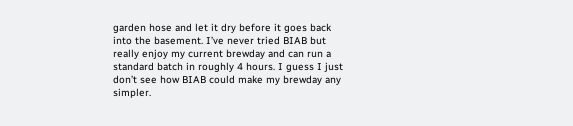garden hose and let it dry before it goes back into the basement. I’ve never tried BIAB but really enjoy my current brewday and can run a standard batch in roughly 4 hours. I guess I just don’t see how BIAB could make my brewday any simpler.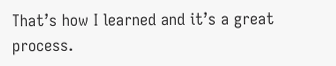That’s how I learned and it’s a great process.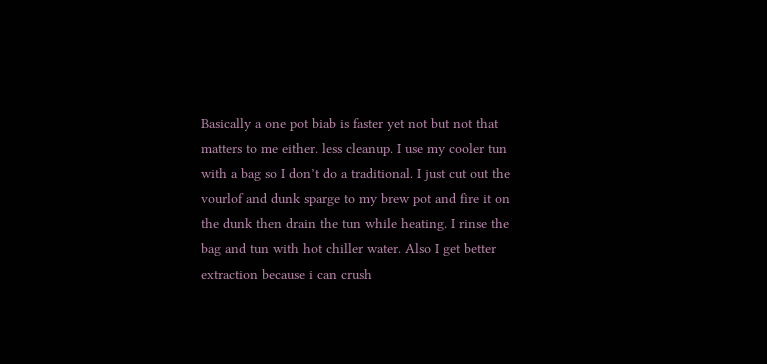Basically a one pot biab is faster yet not but not that matters to me either. less cleanup. I use my cooler tun with a bag so I don’t do a traditional. I just cut out the vourlof and dunk sparge to my brew pot and fire it on the dunk then drain the tun while heating. I rinse the bag and tun with hot chiller water. Also I get better extraction because i can crush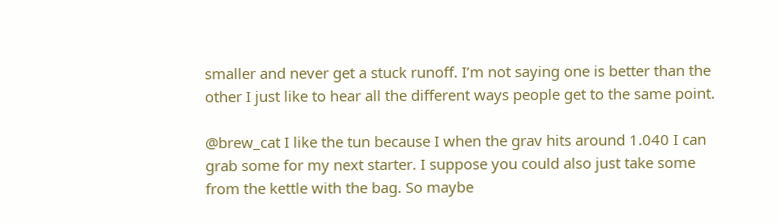smaller and never get a stuck runoff. I’m not saying one is better than the other I just like to hear all the different ways people get to the same point.

@brew_cat I like the tun because I when the grav hits around 1.040 I can grab some for my next starter. I suppose you could also just take some from the kettle with the bag. So maybe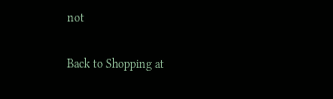not

Back to Shopping at